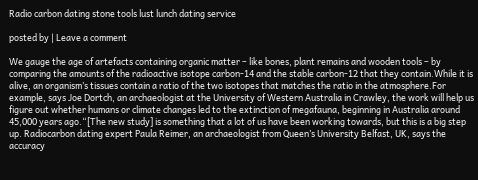Radio carbon dating stone tools lust lunch dating service

posted by | Leave a comment

We gauge the age of artefacts containing organic matter – like bones, plant remains and wooden tools – by comparing the amounts of the radioactive isotope carbon-14 and the stable carbon-12 that they contain.While it is alive, an organism’s tissues contain a ratio of the two isotopes that matches the ratio in the atmosphere.For example, says Joe Dortch, an archaeologist at the University of Western Australia in Crawley, the work will help us figure out whether humans or climate changes led to the extinction of megafauna, beginning in Australia around 45,000 years ago.“[The new study] is something that a lot of us have been working towards, but this is a big step up. Radiocarbon dating expert Paula Reimer, an archaeologist from Queen’s University Belfast, UK, says the accuracy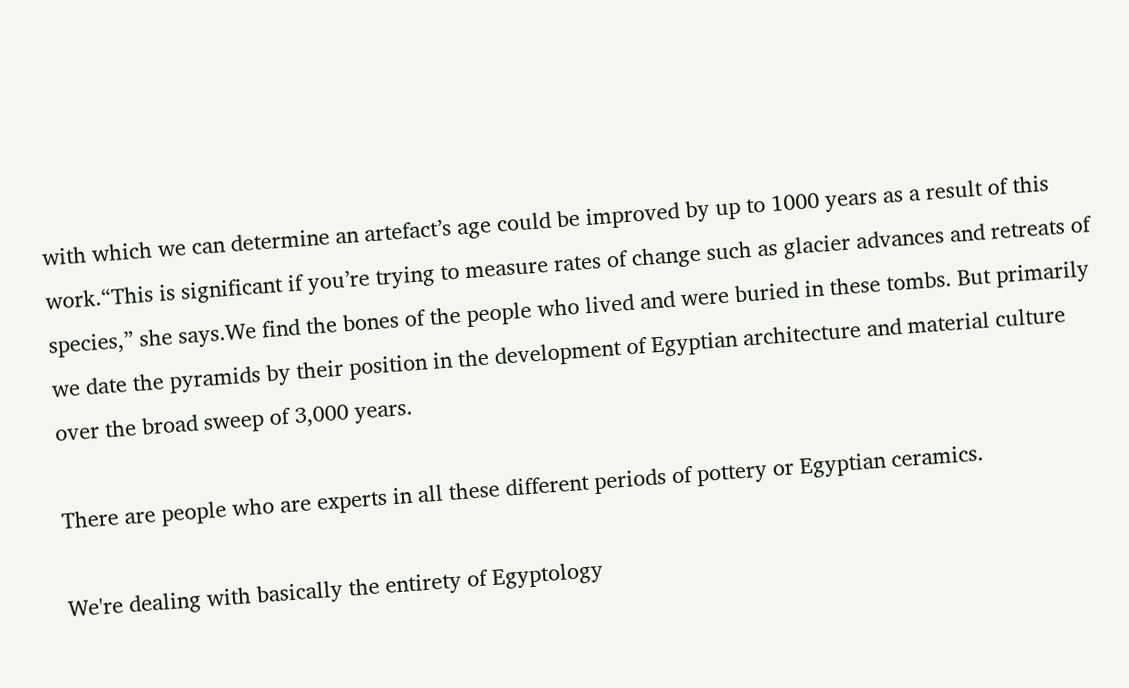with which we can determine an artefact’s age could be improved by up to 1000 years as a result of this work.“This is significant if you’re trying to measure rates of change such as glacier advances and retreats of species,” she says.We find the bones of the people who lived and were buried in these tombs. But primarily we date the pyramids by their position in the development of Egyptian architecture and material culture over the broad sweep of 3,000 years.

There are people who are experts in all these different periods of pottery or Egyptian ceramics.

We're dealing with basically the entirety of Egyptology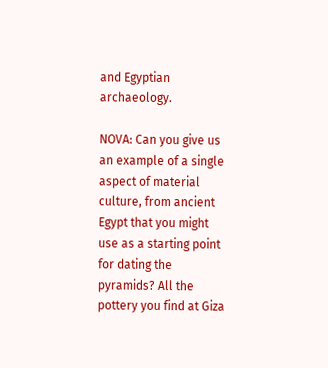and Egyptian archaeology.

NOVA: Can you give us an example of a single aspect of material culture, from ancient Egypt that you might use as a starting point for dating the pyramids? All the pottery you find at Giza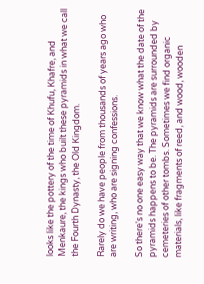looks like the pottery of the time of Khufu, Khafre, and Menkaure, the kings who built these pyramids in what we call the Fourth Dynasty, the Old Kingdom.

Rarely do we have people from thousands of years ago who are writing, who are signing confessions.

So there's no one easy way that we know what the date of the pyramids happens to be. The pyramids are surrounded by cemeteries of other tombs. Sometimes we find organic materials, like fragments of reed, and wood, wooden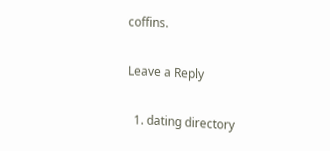coffins.

Leave a Reply

  1. dating directory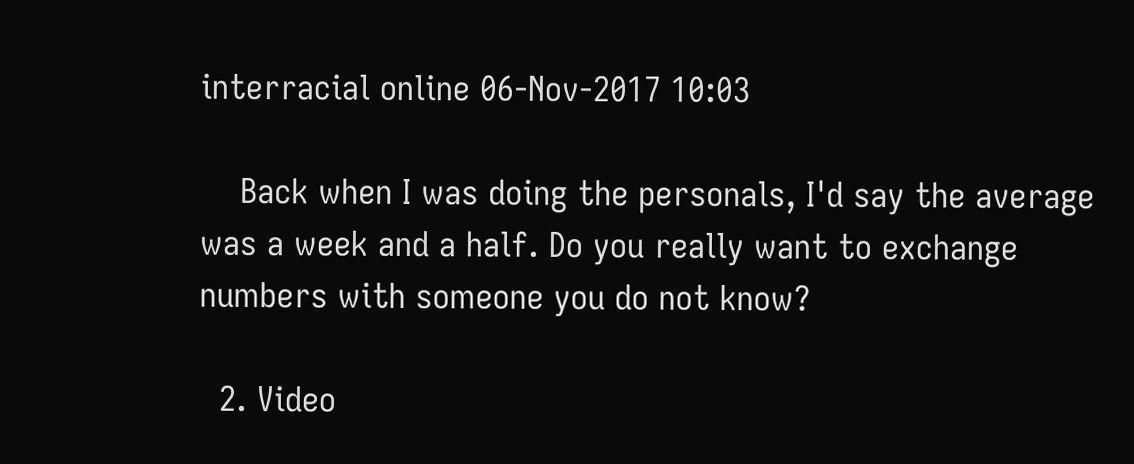interracial online 06-Nov-2017 10:03

    Back when I was doing the personals, I'd say the average was a week and a half. Do you really want to exchange numbers with someone you do not know?

  2. Video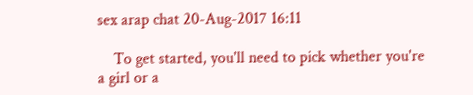sex arap chat 20-Aug-2017 16:11

    To get started, you'll need to pick whether you're a girl or a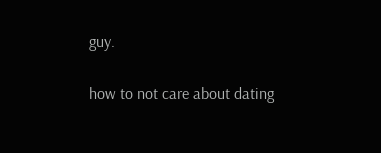guy.

how to not care about dating